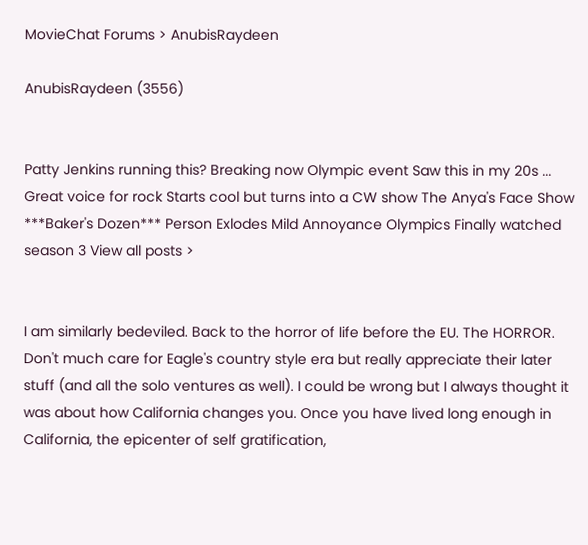MovieChat Forums > AnubisRaydeen

AnubisRaydeen (3556)


Patty Jenkins running this? Breaking now Olympic event Saw this in my 20s ... Great voice for rock Starts cool but turns into a CW show The Anya's Face Show ***Baker's Dozen*** Person Exlodes Mild Annoyance Olympics Finally watched season 3 View all posts >


I am similarly bedeviled. Back to the horror of life before the EU. The HORROR. Don't much care for Eagle's country style era but really appreciate their later stuff (and all the solo ventures as well). I could be wrong but I always thought it was about how California changes you. Once you have lived long enough in California, the epicenter of self gratification,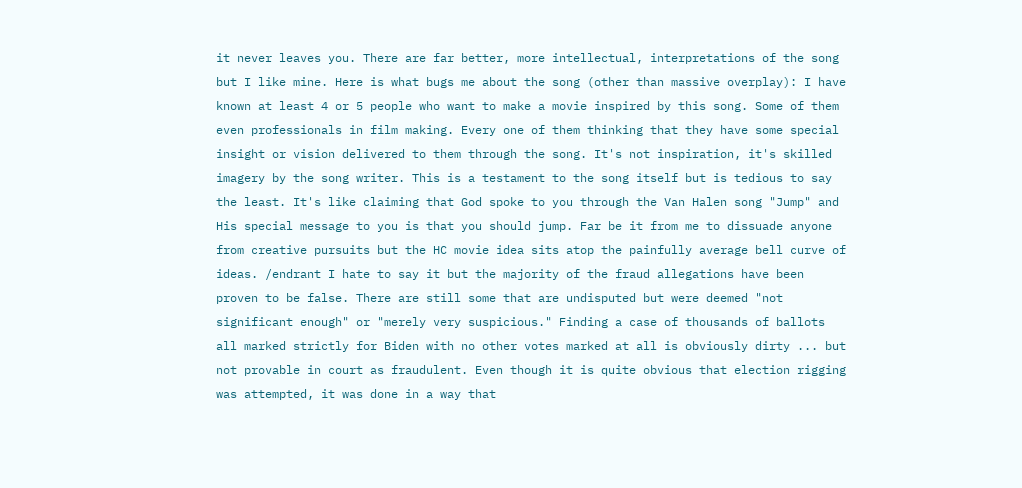it never leaves you. There are far better, more intellectual, interpretations of the song but I like mine. Here is what bugs me about the song (other than massive overplay): I have known at least 4 or 5 people who want to make a movie inspired by this song. Some of them even professionals in film making. Every one of them thinking that they have some special insight or vision delivered to them through the song. It's not inspiration, it's skilled imagery by the song writer. This is a testament to the song itself but is tedious to say the least. It's like claiming that God spoke to you through the Van Halen song "Jump" and His special message to you is that you should jump. Far be it from me to dissuade anyone from creative pursuits but the HC movie idea sits atop the painfully average bell curve of ideas. /endrant I hate to say it but the majority of the fraud allegations have been proven to be false. There are still some that are undisputed but were deemed "not significant enough" or "merely very suspicious." Finding a case of thousands of ballots all marked strictly for Biden with no other votes marked at all is obviously dirty ... but not provable in court as fraudulent. Even though it is quite obvious that election rigging was attempted, it was done in a way that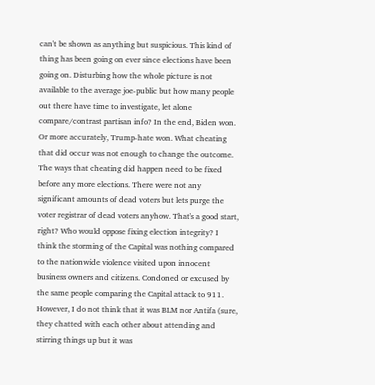can't be shown as anything but suspicious. This kind of thing has been going on ever since elections have been going on. Disturbing how the whole picture is not available to the average joe-public but how many people out there have time to investigate, let alone compare/contrast partisan info? In the end, Biden won. Or more accurately, Trump-hate won. What cheating that did occur was not enough to change the outcome. The ways that cheating did happen need to be fixed before any more elections. There were not any significant amounts of dead voters but lets purge the voter registrar of dead voters anyhow. That's a good start, right? Who would oppose fixing election integrity? I think the storming of the Capital was nothing compared to the nationwide violence visited upon innocent business owners and citizens. Condoned or excused by the same people comparing the Capital attack to 911. However, I do not think that it was BLM nor Antifa (sure, they chatted with each other about attending and stirring things up but it was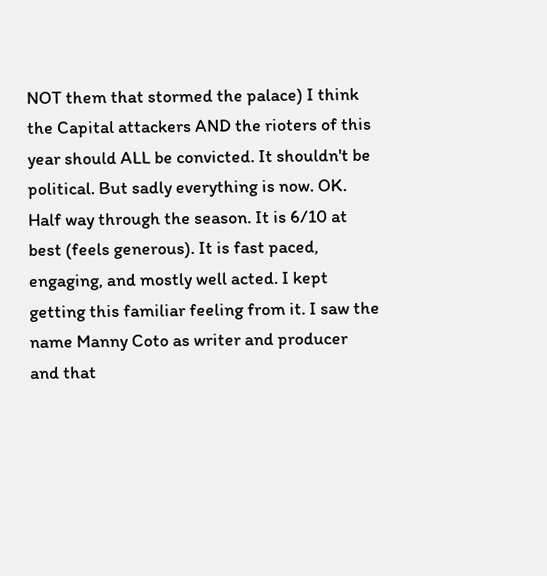NOT them that stormed the palace) I think the Capital attackers AND the rioters of this year should ALL be convicted. It shouldn't be political. But sadly everything is now. OK. Half way through the season. It is 6/10 at best (feels generous). It is fast paced, engaging, and mostly well acted. I kept getting this familiar feeling from it. I saw the name Manny Coto as writer and producer and that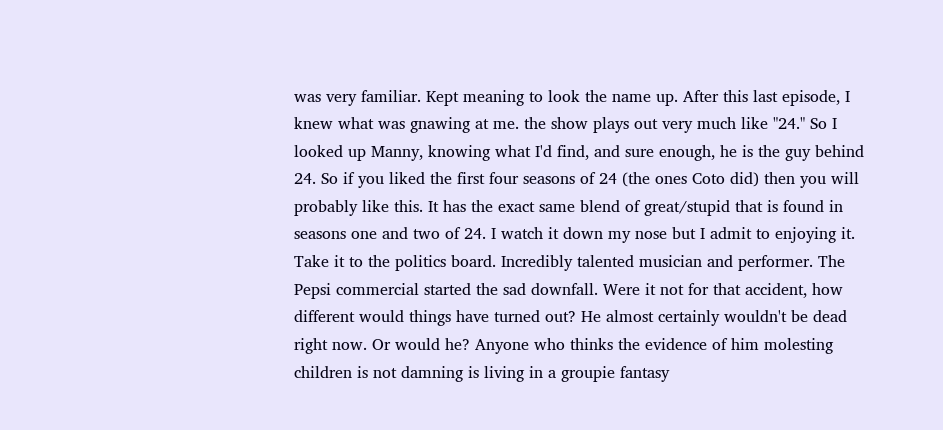was very familiar. Kept meaning to look the name up. After this last episode, I knew what was gnawing at me. the show plays out very much like "24." So I looked up Manny, knowing what I'd find, and sure enough, he is the guy behind 24. So if you liked the first four seasons of 24 (the ones Coto did) then you will probably like this. It has the exact same blend of great/stupid that is found in seasons one and two of 24. I watch it down my nose but I admit to enjoying it. Take it to the politics board. Incredibly talented musician and performer. The Pepsi commercial started the sad downfall. Were it not for that accident, how different would things have turned out? He almost certainly wouldn't be dead right now. Or would he? Anyone who thinks the evidence of him molesting children is not damning is living in a groupie fantasy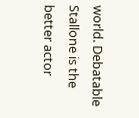world. Debatable Stallone is the better actor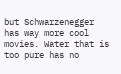but Schwarzenegger has way more cool movies. Water that is too pure has no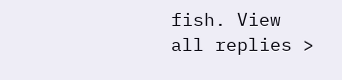fish. View all replies >